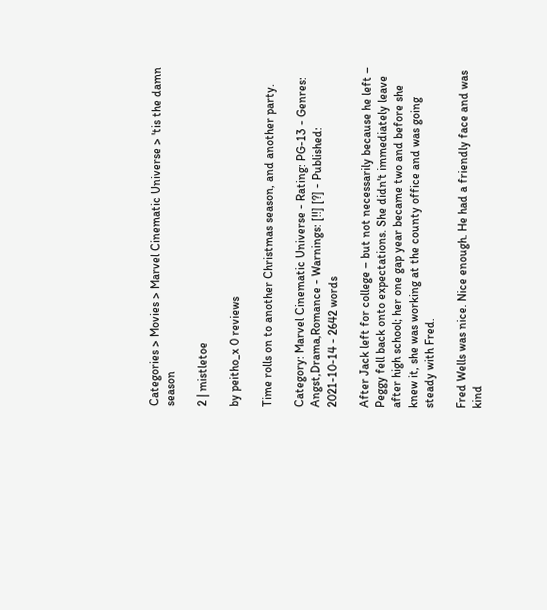Categories > Movies > Marvel Cinematic Universe > 'tis the damn season

2 | mistletoe

by peitho_x 0 reviews

Time rolls on to another Christmas season, and another party.

Category: Marvel Cinematic Universe - Rating: PG-13 - Genres: Angst,Drama,Romance - Warnings: [!!] [?] - Published: 2021-10-14 - 2642 words

After Jack left for college – but not necessarily because he left – Peggy fell back onto expectations. She didn't immediately leave after high school; her one gap year became two and before she knew it, she was working at the county office and was going steady with Fred.

Fred Wells was nice. Nice enough. He had a friendly face and was kind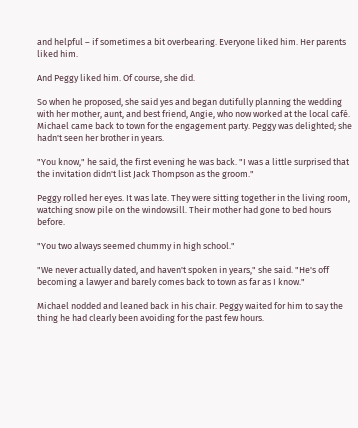and helpful – if sometimes a bit overbearing. Everyone liked him. Her parents liked him.

And Peggy liked him. Of course, she did.

So when he proposed, she said yes and began dutifully planning the wedding with her mother, aunt, and best friend, Angie, who now worked at the local café. Michael came back to town for the engagement party. Peggy was delighted; she hadn't seen her brother in years.

"You know," he said, the first evening he was back. "I was a little surprised that the invitation didn't list Jack Thompson as the groom."

Peggy rolled her eyes. It was late. They were sitting together in the living room, watching snow pile on the windowsill. Their mother had gone to bed hours before.

"You two always seemed chummy in high school."

"We never actually dated, and haven't spoken in years," she said. "He's off becoming a lawyer and barely comes back to town as far as I know."

Michael nodded and leaned back in his chair. Peggy waited for him to say the thing he had clearly been avoiding for the past few hours.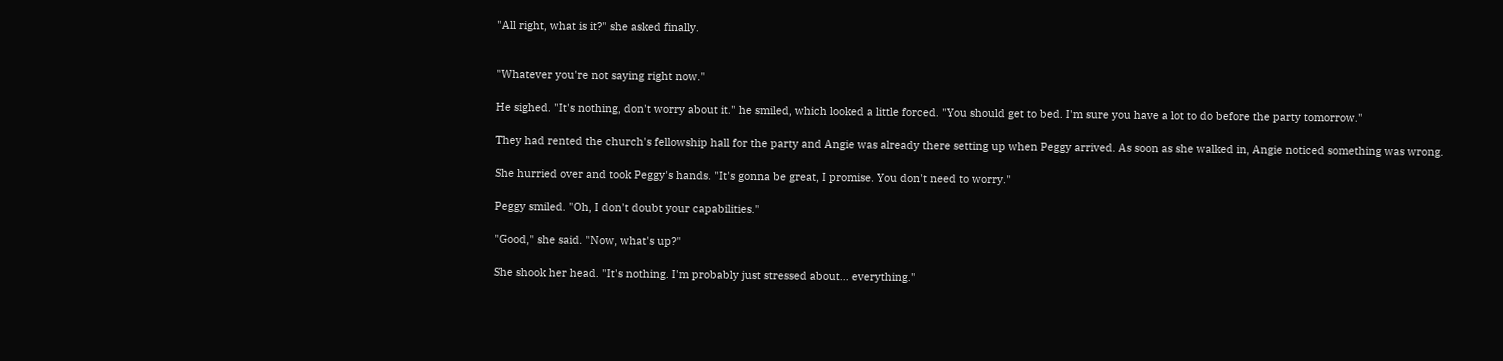"All right, what is it?" she asked finally.


"Whatever you're not saying right now."

He sighed. "It's nothing, don't worry about it." he smiled, which looked a little forced. "You should get to bed. I'm sure you have a lot to do before the party tomorrow."

They had rented the church's fellowship hall for the party and Angie was already there setting up when Peggy arrived. As soon as she walked in, Angie noticed something was wrong.

She hurried over and took Peggy's hands. "It's gonna be great, I promise. You don't need to worry."

Peggy smiled. "Oh, I don't doubt your capabilities."

"Good," she said. "Now, what's up?"

She shook her head. "It's nothing. I'm probably just stressed about... everything."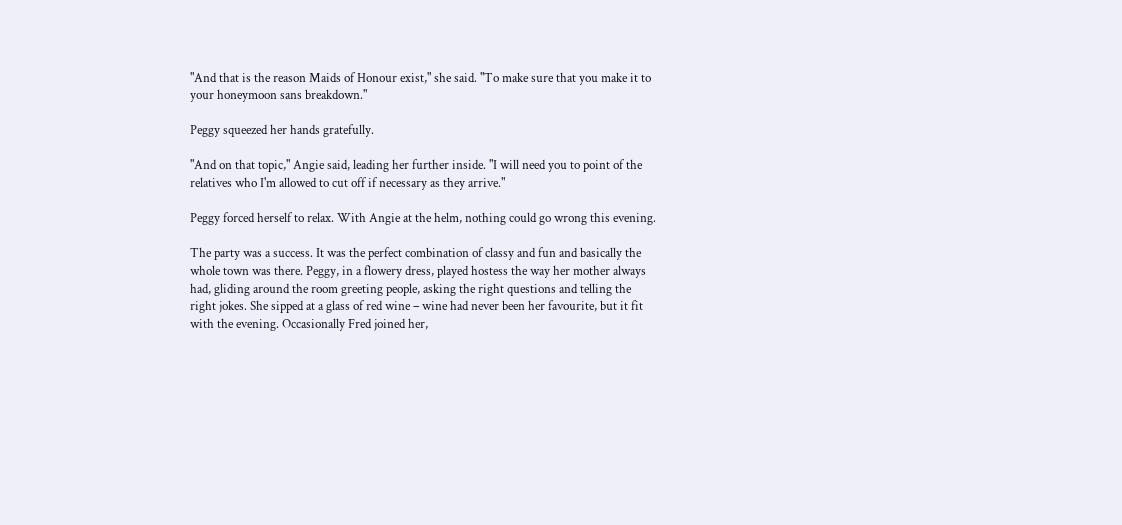"And that is the reason Maids of Honour exist," she said. "To make sure that you make it to your honeymoon sans breakdown."

Peggy squeezed her hands gratefully.

"And on that topic," Angie said, leading her further inside. "I will need you to point of the relatives who I'm allowed to cut off if necessary as they arrive."

Peggy forced herself to relax. With Angie at the helm, nothing could go wrong this evening.

The party was a success. It was the perfect combination of classy and fun and basically the whole town was there. Peggy, in a flowery dress, played hostess the way her mother always had, gliding around the room greeting people, asking the right questions and telling the right jokes. She sipped at a glass of red wine – wine had never been her favourite, but it fit with the evening. Occasionally Fred joined her,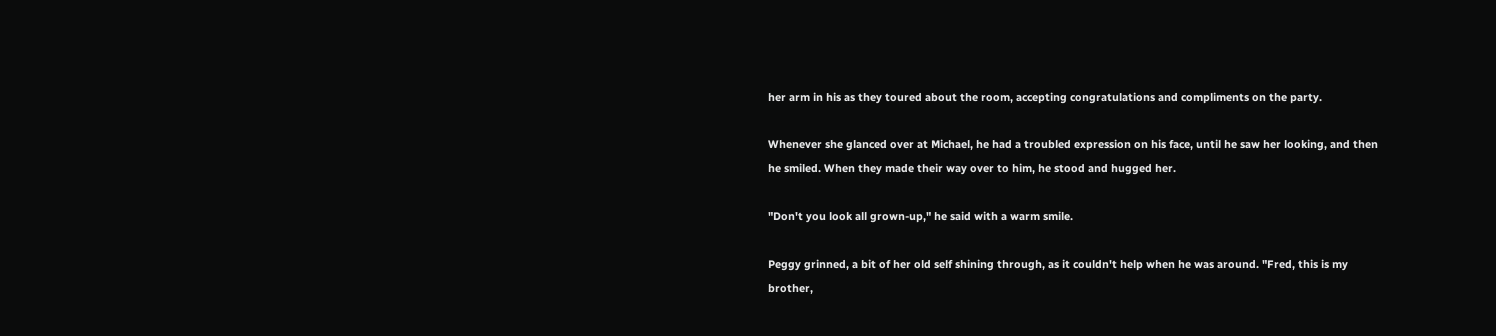her arm in his as they toured about the room, accepting congratulations and compliments on the party.

Whenever she glanced over at Michael, he had a troubled expression on his face, until he saw her looking, and then he smiled. When they made their way over to him, he stood and hugged her.

"Don't you look all grown-up," he said with a warm smile.

Peggy grinned, a bit of her old self shining through, as it couldn't help when he was around. "Fred, this is my brother,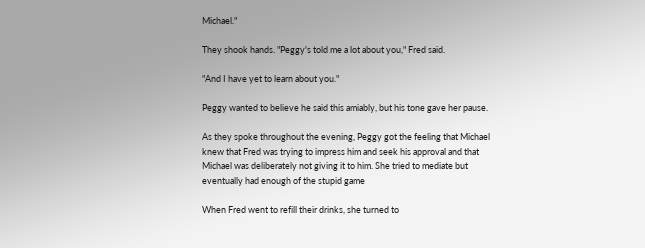Michael."

They shook hands. "Peggy's told me a lot about you," Fred said.

"And I have yet to learn about you."

Peggy wanted to believe he said this amiably, but his tone gave her pause.

As they spoke throughout the evening, Peggy got the feeling that Michael knew that Fred was trying to impress him and seek his approval and that Michael was deliberately not giving it to him. She tried to mediate but eventually had enough of the stupid game

When Fred went to refill their drinks, she turned to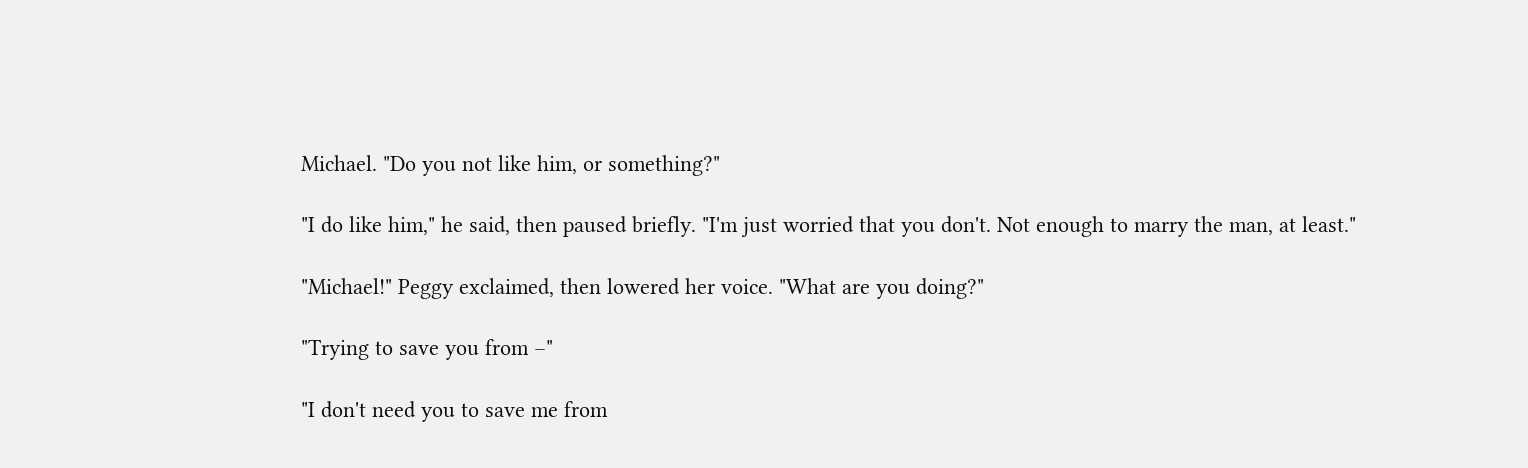Michael. "Do you not like him, or something?"

"I do like him," he said, then paused briefly. "I'm just worried that you don't. Not enough to marry the man, at least."

"Michael!" Peggy exclaimed, then lowered her voice. "What are you doing?"

"Trying to save you from –"

"I don't need you to save me from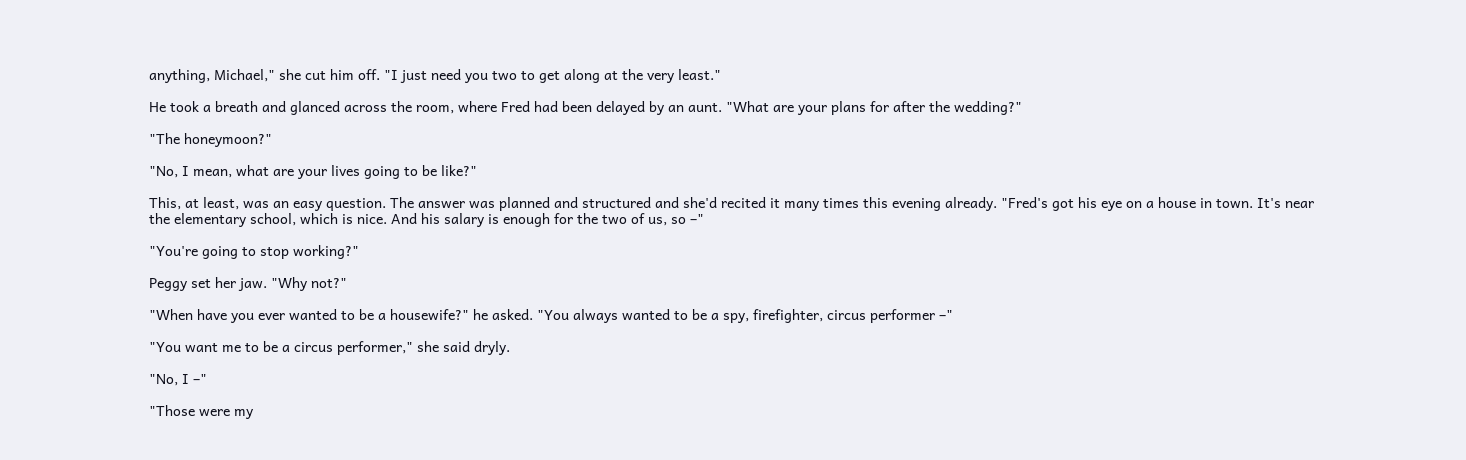anything, Michael," she cut him off. "I just need you two to get along at the very least."

He took a breath and glanced across the room, where Fred had been delayed by an aunt. "What are your plans for after the wedding?"

"The honeymoon?"

"No, I mean, what are your lives going to be like?"

This, at least, was an easy question. The answer was planned and structured and she'd recited it many times this evening already. "Fred's got his eye on a house in town. It's near the elementary school, which is nice. And his salary is enough for the two of us, so –"

"You're going to stop working?"

Peggy set her jaw. "Why not?"

"When have you ever wanted to be a housewife?" he asked. "You always wanted to be a spy, firefighter, circus performer –"

"You want me to be a circus performer," she said dryly.

"No, I –"

"Those were my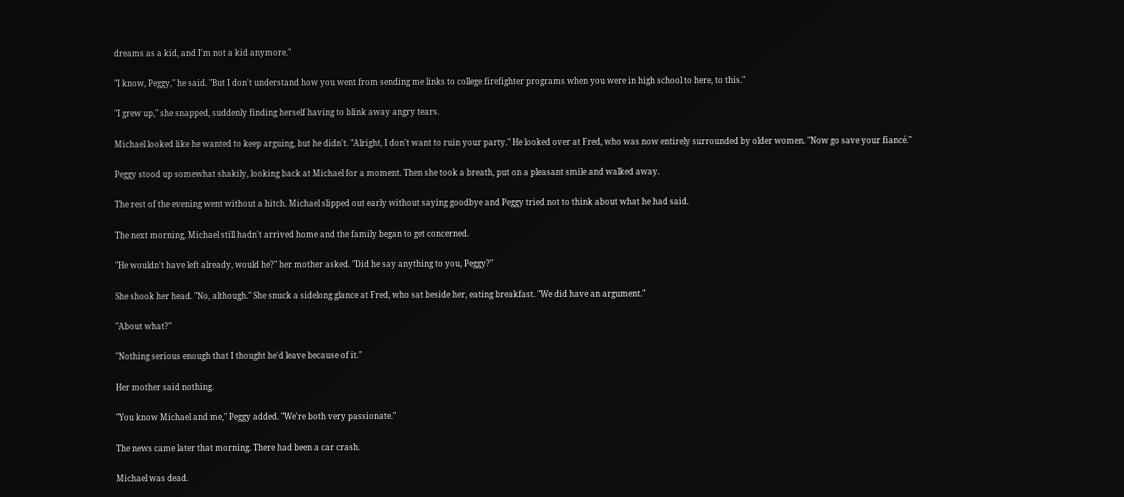dreams as a kid, and I'm not a kid anymore."

"I know, Peggy," he said. "But I don't understand how you went from sending me links to college firefighter programs when you were in high school to here, to this."

"I grew up," she snapped, suddenly finding herself having to blink away angry tears.

Michael looked like he wanted to keep arguing, but he didn't. "Alright, I don't want to ruin your party." He looked over at Fred, who was now entirely surrounded by older women. "Now go save your fiancé."

Peggy stood up somewhat shakily, looking back at Michael for a moment. Then she took a breath, put on a pleasant smile and walked away.

The rest of the evening went without a hitch. Michael slipped out early without saying goodbye and Peggy tried not to think about what he had said.

The next morning, Michael still hadn't arrived home and the family began to get concerned.

"He wouldn't have left already, would he?" her mother asked. "Did he say anything to you, Peggy?"

She shook her head. "No, although." She snuck a sidelong glance at Fred, who sat beside her, eating breakfast. "We did have an argument."

"About what?"

"Nothing serious enough that I thought he'd leave because of it."

Her mother said nothing.

"You know Michael and me," Peggy added. "We're both very passionate."

The news came later that morning. There had been a car crash.

Michael was dead.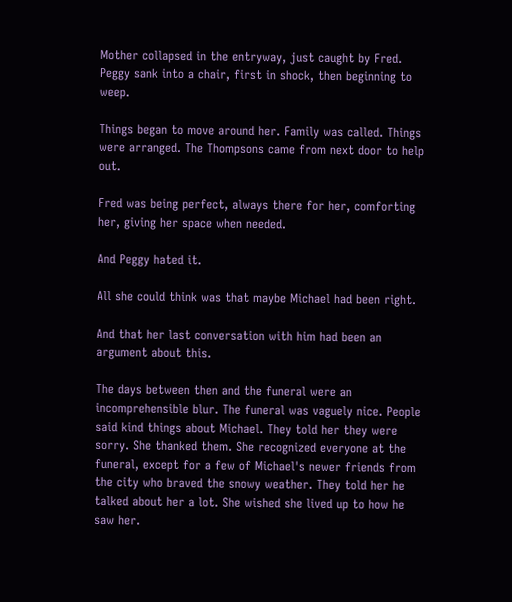Mother collapsed in the entryway, just caught by Fred. Peggy sank into a chair, first in shock, then beginning to weep.

Things began to move around her. Family was called. Things were arranged. The Thompsons came from next door to help out.

Fred was being perfect, always there for her, comforting her, giving her space when needed.

And Peggy hated it.

All she could think was that maybe Michael had been right.

And that her last conversation with him had been an argument about this.

The days between then and the funeral were an incomprehensible blur. The funeral was vaguely nice. People said kind things about Michael. They told her they were sorry. She thanked them. She recognized everyone at the funeral, except for a few of Michael's newer friends from the city who braved the snowy weather. They told her he talked about her a lot. She wished she lived up to how he saw her.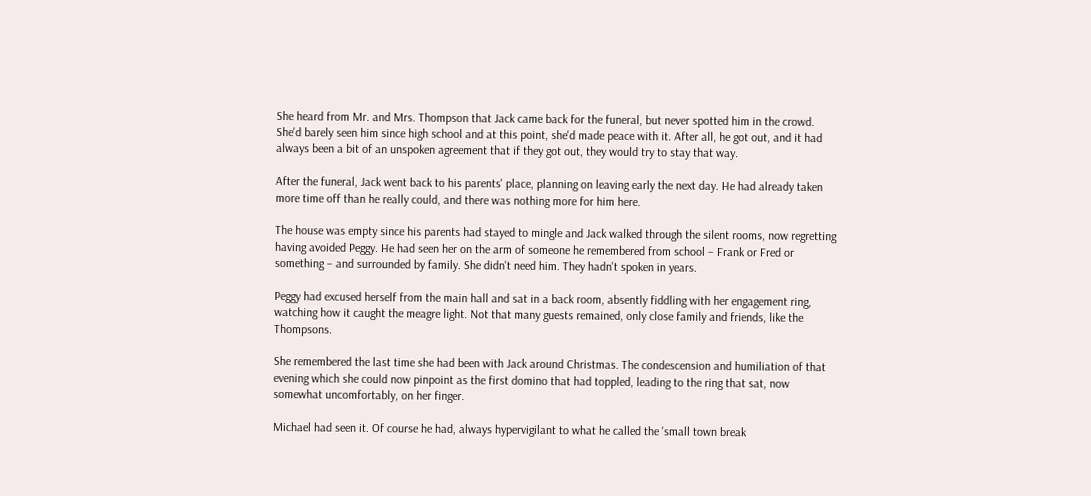She heard from Mr. and Mrs. Thompson that Jack came back for the funeral, but never spotted him in the crowd. She'd barely seen him since high school and at this point, she'd made peace with it. After all, he got out, and it had always been a bit of an unspoken agreement that if they got out, they would try to stay that way.

After the funeral, Jack went back to his parents' place, planning on leaving early the next day. He had already taken more time off than he really could, and there was nothing more for him here.

The house was empty since his parents had stayed to mingle and Jack walked through the silent rooms, now regretting having avoided Peggy. He had seen her on the arm of someone he remembered from school – Frank or Fred or something – and surrounded by family. She didn't need him. They hadn't spoken in years.

Peggy had excused herself from the main hall and sat in a back room, absently fiddling with her engagement ring, watching how it caught the meagre light. Not that many guests remained, only close family and friends, like the Thompsons.

She remembered the last time she had been with Jack around Christmas. The condescension and humiliation of that evening which she could now pinpoint as the first domino that had toppled, leading to the ring that sat, now somewhat uncomfortably, on her finger.

Michael had seen it. Of course he had, always hypervigilant to what he called the 'small town break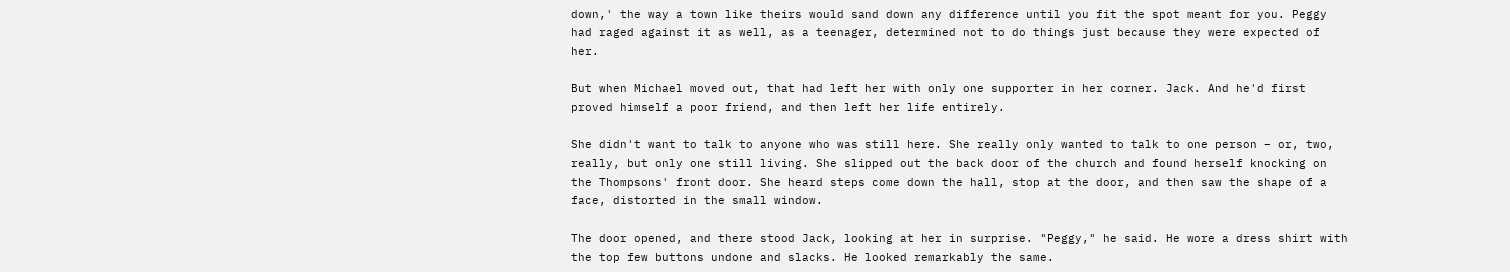down,' the way a town like theirs would sand down any difference until you fit the spot meant for you. Peggy had raged against it as well, as a teenager, determined not to do things just because they were expected of her.

But when Michael moved out, that had left her with only one supporter in her corner. Jack. And he'd first proved himself a poor friend, and then left her life entirely.

She didn't want to talk to anyone who was still here. She really only wanted to talk to one person – or, two, really, but only one still living. She slipped out the back door of the church and found herself knocking on the Thompsons' front door. She heard steps come down the hall, stop at the door, and then saw the shape of a face, distorted in the small window.

The door opened, and there stood Jack, looking at her in surprise. "Peggy," he said. He wore a dress shirt with the top few buttons undone and slacks. He looked remarkably the same.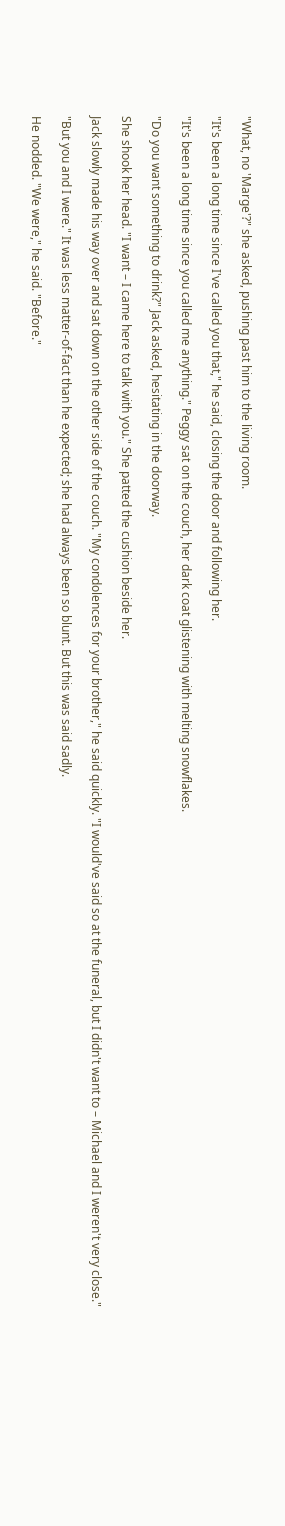"What, no 'Marge'?" she asked, pushing past him to the living room.

"It's been a long time since I've called you that," he said, closing the door and following her.

"It's been a long time since you called me anything." Peggy sat on the couch, her dark coat glistening with melting snowflakes.

"Do you want something to drink?" Jack asked, hesitating in the doorway.

She shook her head. "I want – I came here to talk with you." She patted the cushion beside her.

Jack slowly made his way over and sat down on the other side of the couch. "My condolences for your brother," he said quickly. "I would've said so at the funeral, but I didn't want to – Michael and I weren't very close."

"But you and I were." It was less matter-of-fact than he expected; she had always been so blunt. But this was said sadly.

He nodded. "We were," he said. "Before."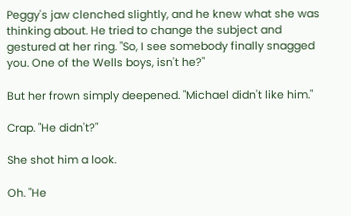Peggy's jaw clenched slightly, and he knew what she was thinking about. He tried to change the subject and gestured at her ring. "So, I see somebody finally snagged you. One of the Wells boys, isn't he?"

But her frown simply deepened. "Michael didn't like him."

Crap. "He didn't?"

She shot him a look.

Oh. "He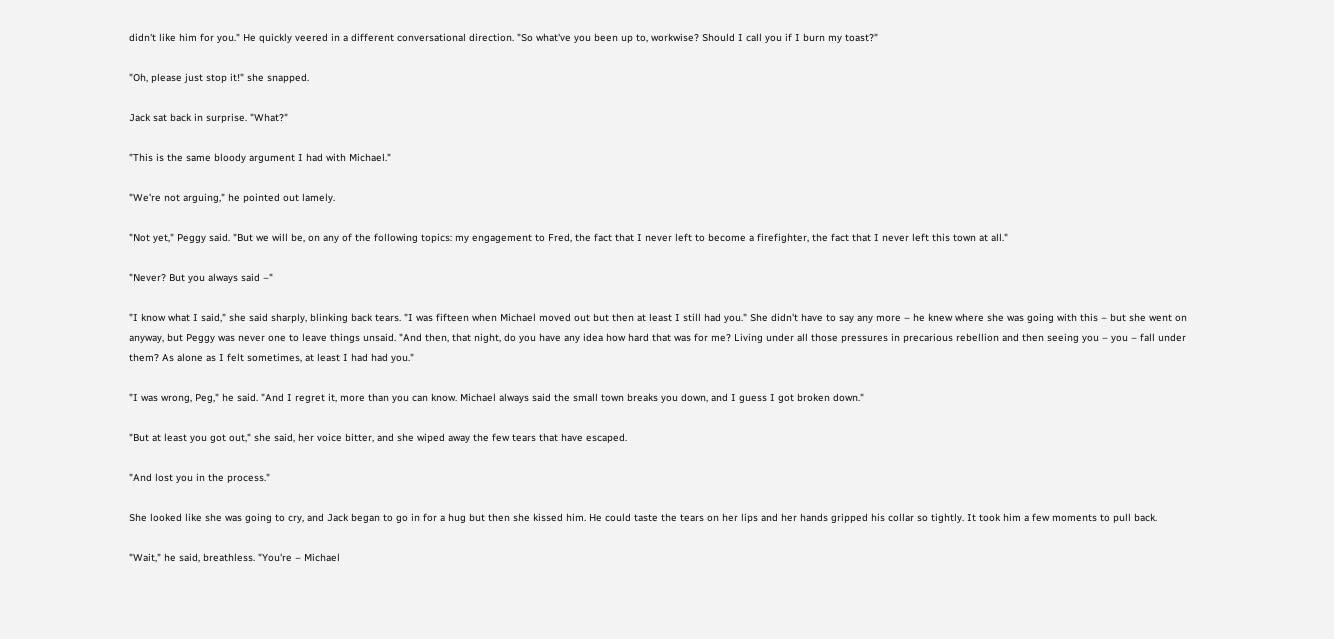didn't like him for you." He quickly veered in a different conversational direction. "So what've you been up to, workwise? Should I call you if I burn my toast?"

"Oh, please just stop it!" she snapped.

Jack sat back in surprise. "What?"

"This is the same bloody argument I had with Michael."

"We're not arguing," he pointed out lamely.

"Not yet," Peggy said. "But we will be, on any of the following topics: my engagement to Fred, the fact that I never left to become a firefighter, the fact that I never left this town at all."

"Never? But you always said –"

"I know what I said," she said sharply, blinking back tears. "I was fifteen when Michael moved out but then at least I still had you." She didn't have to say any more – he knew where she was going with this – but she went on anyway, but Peggy was never one to leave things unsaid. "And then, that night, do you have any idea how hard that was for me? Living under all those pressures in precarious rebellion and then seeing you – you – fall under them? As alone as I felt sometimes, at least I had had you."

"I was wrong, Peg," he said. "And I regret it, more than you can know. Michael always said the small town breaks you down, and I guess I got broken down."

"But at least you got out," she said, her voice bitter, and she wiped away the few tears that have escaped.

"And lost you in the process."

She looked like she was going to cry, and Jack began to go in for a hug but then she kissed him. He could taste the tears on her lips and her hands gripped his collar so tightly. It took him a few moments to pull back.

"Wait," he said, breathless. "You're – Michael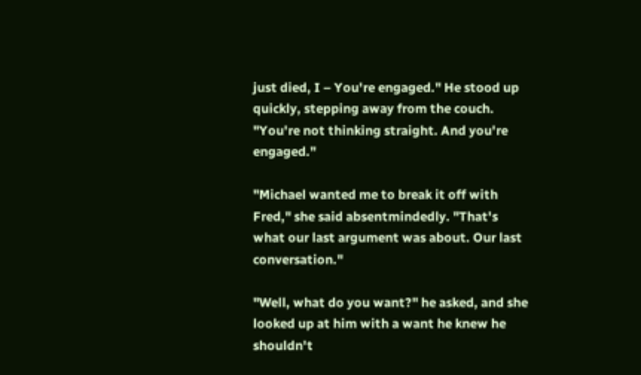just died, I – You're engaged." He stood up quickly, stepping away from the couch. "You're not thinking straight. And you're engaged."

"Michael wanted me to break it off with Fred," she said absentmindedly. "That's what our last argument was about. Our last conversation."

"Well, what do you want?" he asked, and she looked up at him with a want he knew he shouldn't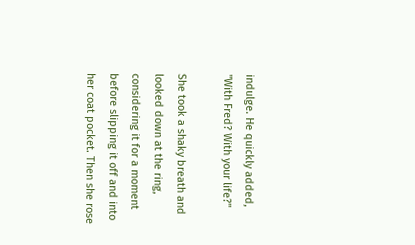indulge. He quickly added, "With Fred? With your life?"

She took a shaky breath and looked down at the ring, considering it for a moment before slipping it off and into her coat pocket. Then she rose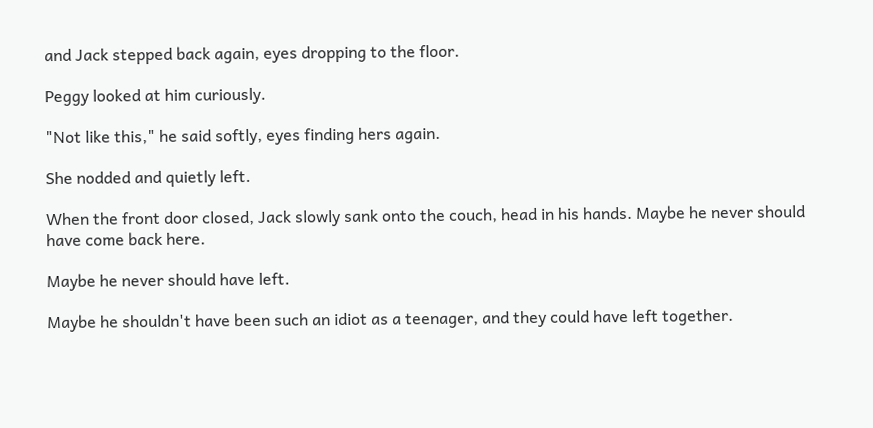and Jack stepped back again, eyes dropping to the floor.

Peggy looked at him curiously.

"Not like this," he said softly, eyes finding hers again.

She nodded and quietly left.

When the front door closed, Jack slowly sank onto the couch, head in his hands. Maybe he never should have come back here.

Maybe he never should have left.

Maybe he shouldn't have been such an idiot as a teenager, and they could have left together.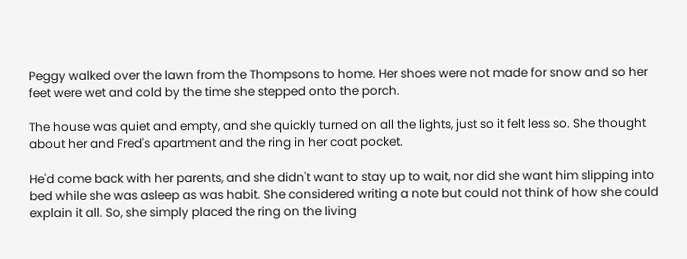Peggy walked over the lawn from the Thompsons to home. Her shoes were not made for snow and so her feet were wet and cold by the time she stepped onto the porch.

The house was quiet and empty, and she quickly turned on all the lights, just so it felt less so. She thought about her and Fred's apartment and the ring in her coat pocket.

He'd come back with her parents, and she didn't want to stay up to wait, nor did she want him slipping into bed while she was asleep as was habit. She considered writing a note but could not think of how she could explain it all. So, she simply placed the ring on the living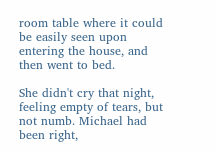room table where it could be easily seen upon entering the house, and then went to bed.

She didn't cry that night, feeling empty of tears, but not numb. Michael had been right,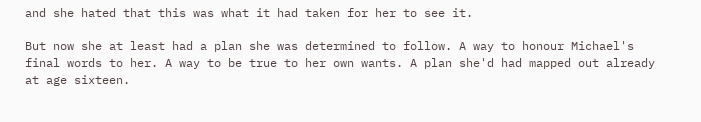and she hated that this was what it had taken for her to see it.

But now she at least had a plan she was determined to follow. A way to honour Michael's final words to her. A way to be true to her own wants. A plan she'd had mapped out already at age sixteen.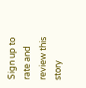Sign up to rate and review this story